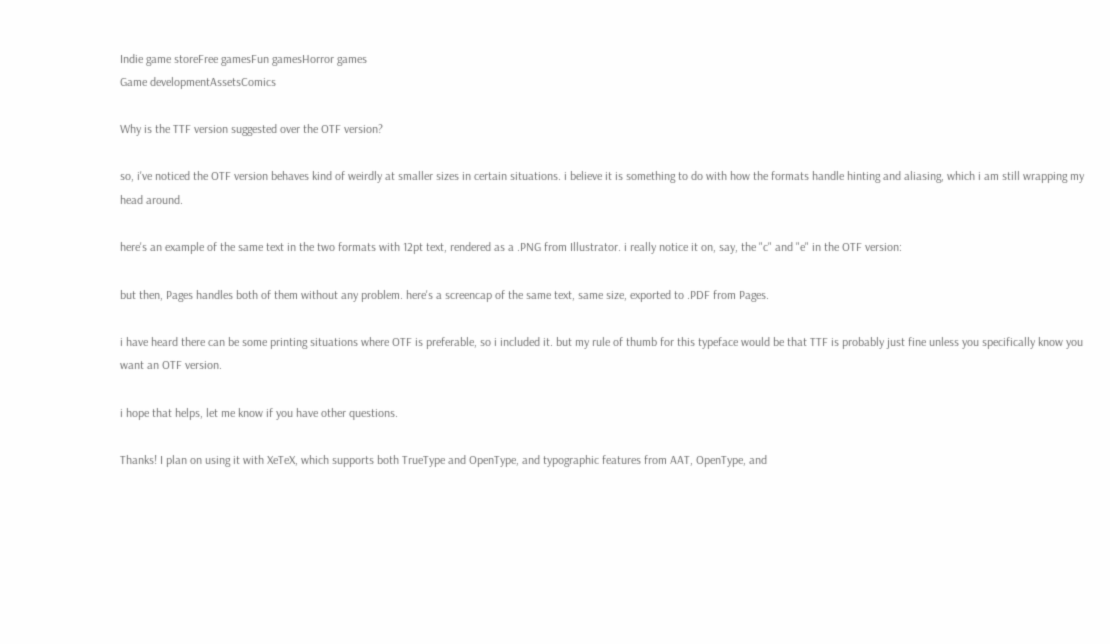Indie game storeFree gamesFun gamesHorror games
Game developmentAssetsComics

Why is the TTF version suggested over the OTF version?

so, i've noticed the OTF version behaves kind of weirdly at smaller sizes in certain situations. i believe it is something to do with how the formats handle hinting and aliasing, which i am still wrapping my head around.

here's an example of the same text in the two formats with 12pt text, rendered as a .PNG from Illustrator. i really notice it on, say, the "c" and "e" in the OTF version:

but then, Pages handles both of them without any problem. here's a screencap of the same text, same size, exported to .PDF from Pages.

i have heard there can be some printing situations where OTF is preferable, so i included it. but my rule of thumb for this typeface would be that TTF is probably just fine unless you specifically know you want an OTF version.

i hope that helps, let me know if you have other questions.

Thanks! I plan on using it with XeTeX, which supports both TrueType and OpenType, and typographic features from AAT, OpenType, and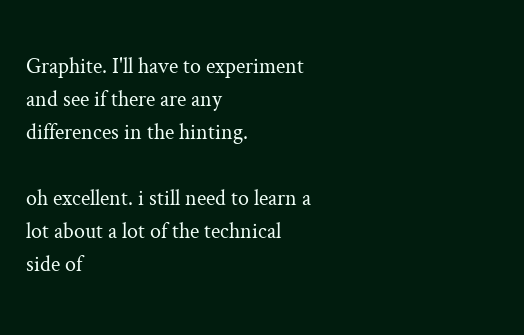Graphite. I'll have to experiment and see if there are any differences in the hinting.

oh excellent. i still need to learn a lot about a lot of the technical side of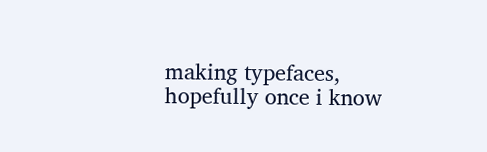making typefaces, hopefully once i know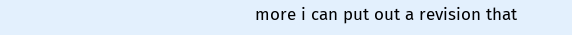more i can put out a revision that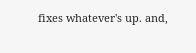fixes whatever's up. and,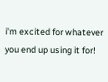i'm excited for whatever you end up using it for!